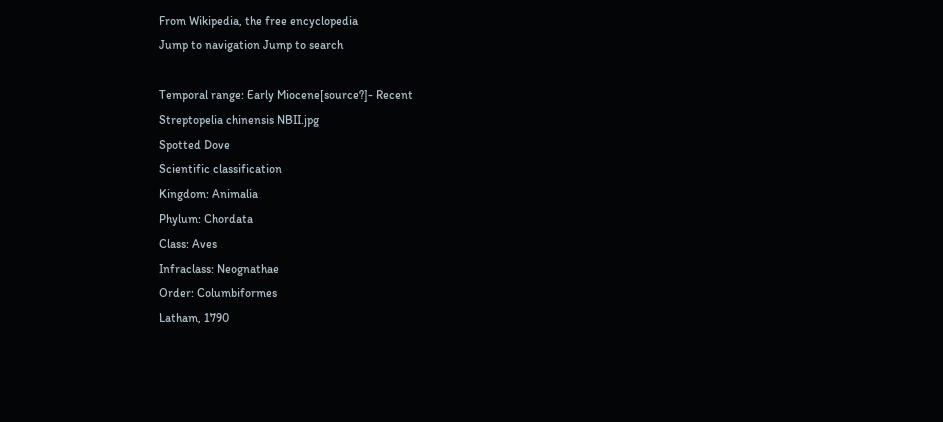From Wikipedia, the free encyclopedia
Jump to navigation Jump to search

Temporal range: Early Miocene[source?]- Recent
Streptopelia chinensis NBII.jpg
Spotted Dove
Scientific classification
Kingdom: Animalia
Phylum: Chordata
Class: Aves
Infraclass: Neognathae
Order: Columbiformes
Latham, 1790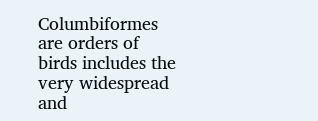Columbiformes are orders of birds includes the very widespread and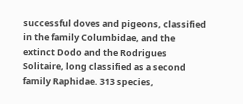successful doves and pigeons, classified in the family Columbidae, and the extinct Dodo and the Rodrigues Solitaire, long classified as a second family Raphidae. 313 species,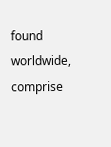found worldwide, comprise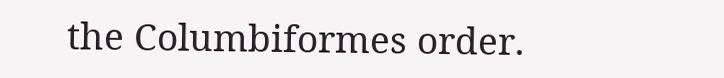the Columbiformes order.